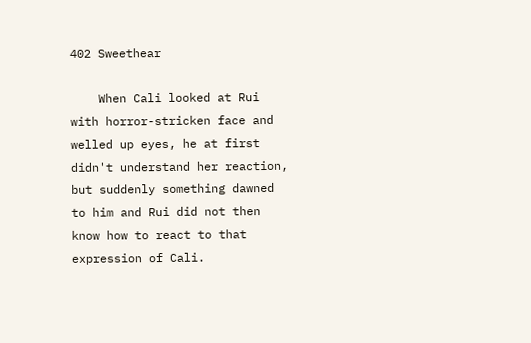402 Sweethear

    When Cali looked at Rui with horror-stricken face and welled up eyes, he at first didn't understand her reaction, but suddenly something dawned to him and Rui did not then know how to react to that expression of Cali.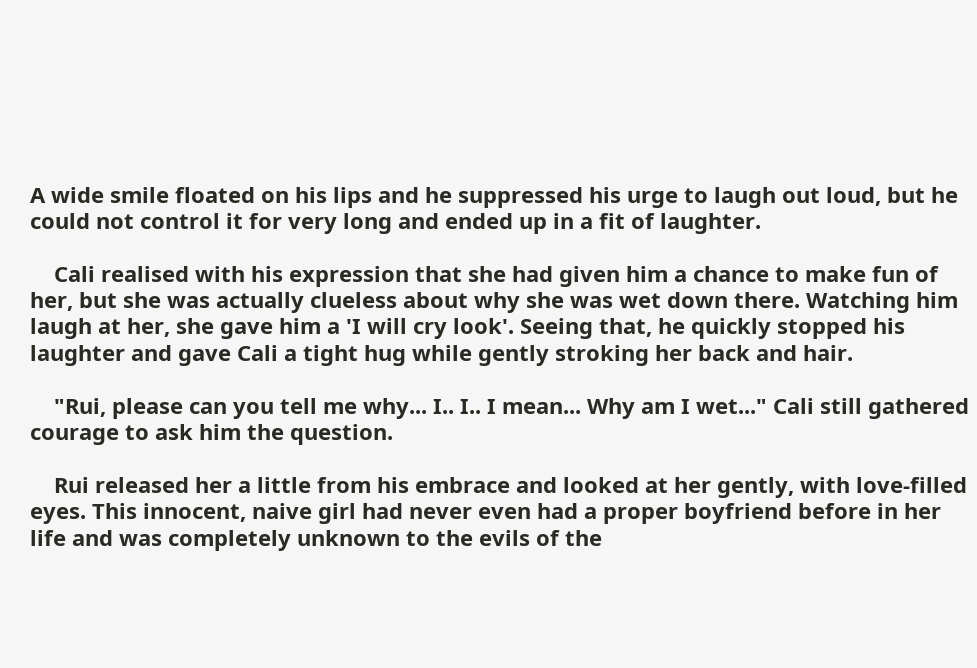A wide smile floated on his lips and he suppressed his urge to laugh out loud, but he could not control it for very long and ended up in a fit of laughter.

    Cali realised with his expression that she had given him a chance to make fun of her, but she was actually clueless about why she was wet down there. Watching him laugh at her, she gave him a 'I will cry look'. Seeing that, he quickly stopped his laughter and gave Cali a tight hug while gently stroking her back and hair.

    "Rui, please can you tell me why... I.. I.. I mean... Why am I wet..." Cali still gathered courage to ask him the question.

    Rui released her a little from his embrace and looked at her gently, with love-filled eyes. This innocent, naive girl had never even had a proper boyfriend before in her life and was completely unknown to the evils of the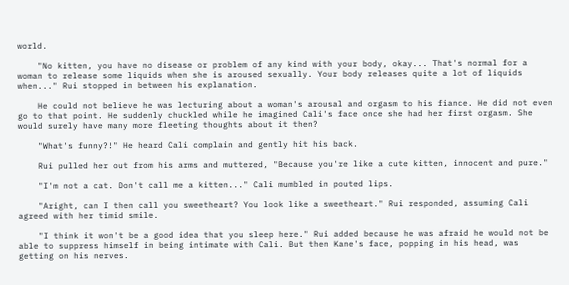world.

    "No kitten, you have no disease or problem of any kind with your body, okay... That's normal for a woman to release some liquids when she is aroused sexually. Your body releases quite a lot of liquids when..." Rui stopped in between his explanation.

    He could not believe he was lecturing about a woman's arousal and orgasm to his fiance. He did not even go to that point. He suddenly chuckled while he imagined Cali's face once she had her first orgasm. She would surely have many more fleeting thoughts about it then?

    "What's funny?!" He heard Cali complain and gently hit his back.

    Rui pulled her out from his arms and muttered, "Because you're like a cute kitten, innocent and pure."

    "I'm not a cat. Don't call me a kitten..." Cali mumbled in pouted lips.

    "Aright, can I then call you sweetheart? You look like a sweetheart." Rui responded, assuming Cali agreed with her timid smile.

    "I think it won't be a good idea that you sleep here." Rui added because he was afraid he would not be able to suppress himself in being intimate with Cali. But then Kane's face, popping in his head, was getting on his nerves.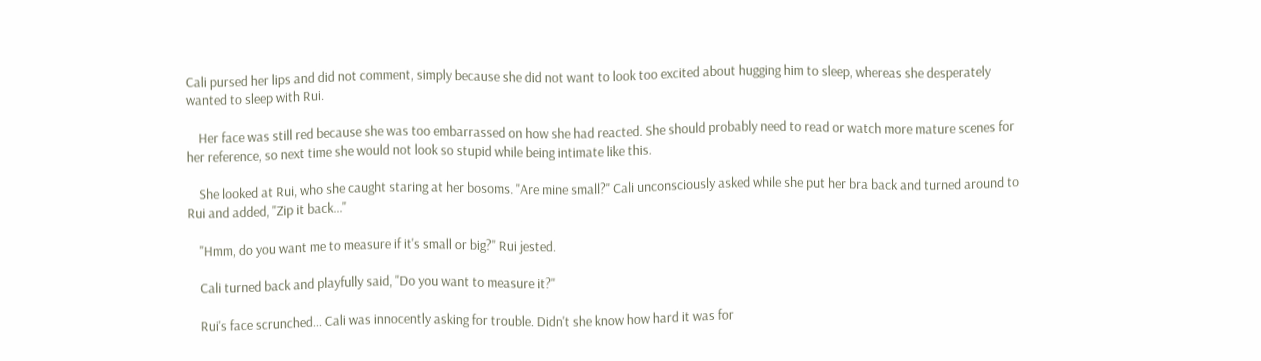Cali pursed her lips and did not comment, simply because she did not want to look too excited about hugging him to sleep, whereas she desperately wanted to sleep with Rui.

    Her face was still red because she was too embarrassed on how she had reacted. She should probably need to read or watch more mature scenes for her reference, so next time she would not look so stupid while being intimate like this.

    She looked at Rui, who she caught staring at her bosoms. "Are mine small?" Cali unconsciously asked while she put her bra back and turned around to Rui and added, "Zip it back..."

    "Hmm, do you want me to measure if it's small or big?" Rui jested.

    Cali turned back and playfully said, "Do you want to measure it?"

    Rui's face scrunched... Cali was innocently asking for trouble. Didn't she know how hard it was for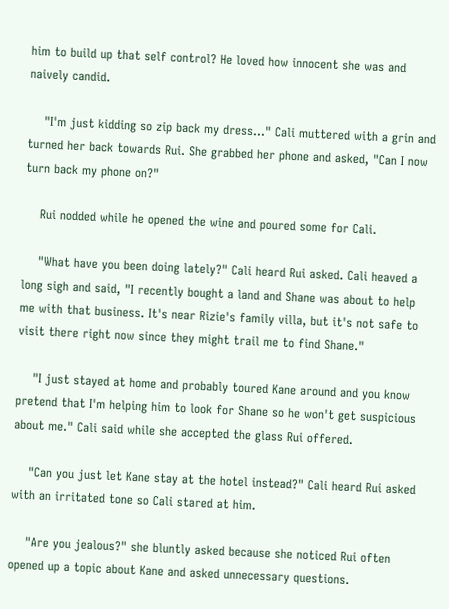him to build up that self control? He loved how innocent she was and naively candid.

    "I'm just kidding so zip back my dress..." Cali muttered with a grin and turned her back towards Rui. She grabbed her phone and asked, "Can I now turn back my phone on?"

    Rui nodded while he opened the wine and poured some for Cali.

    "What have you been doing lately?" Cali heard Rui asked. Cali heaved a long sigh and said, "I recently bought a land and Shane was about to help me with that business. It's near Rizie's family villa, but it's not safe to visit there right now since they might trail me to find Shane."

    "I just stayed at home and probably toured Kane around and you know pretend that I'm helping him to look for Shane so he won't get suspicious about me." Cali said while she accepted the glass Rui offered.

    "Can you just let Kane stay at the hotel instead?" Cali heard Rui asked with an irritated tone so Cali stared at him.

    "Are you jealous?" she bluntly asked because she noticed Rui often opened up a topic about Kane and asked unnecessary questions.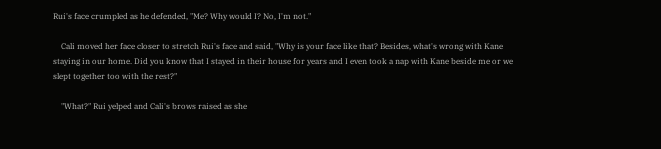Rui's face crumpled as he defended, "Me? Why would I? No, I'm not."

    Cali moved her face closer to stretch Rui's face and said, "Why is your face like that? Besides, what's wrong with Kane staying in our home. Did you know that I stayed in their house for years and I even took a nap with Kane beside me or we slept together too with the rest?"

    "What?" Rui yelped and Cali's brows raised as she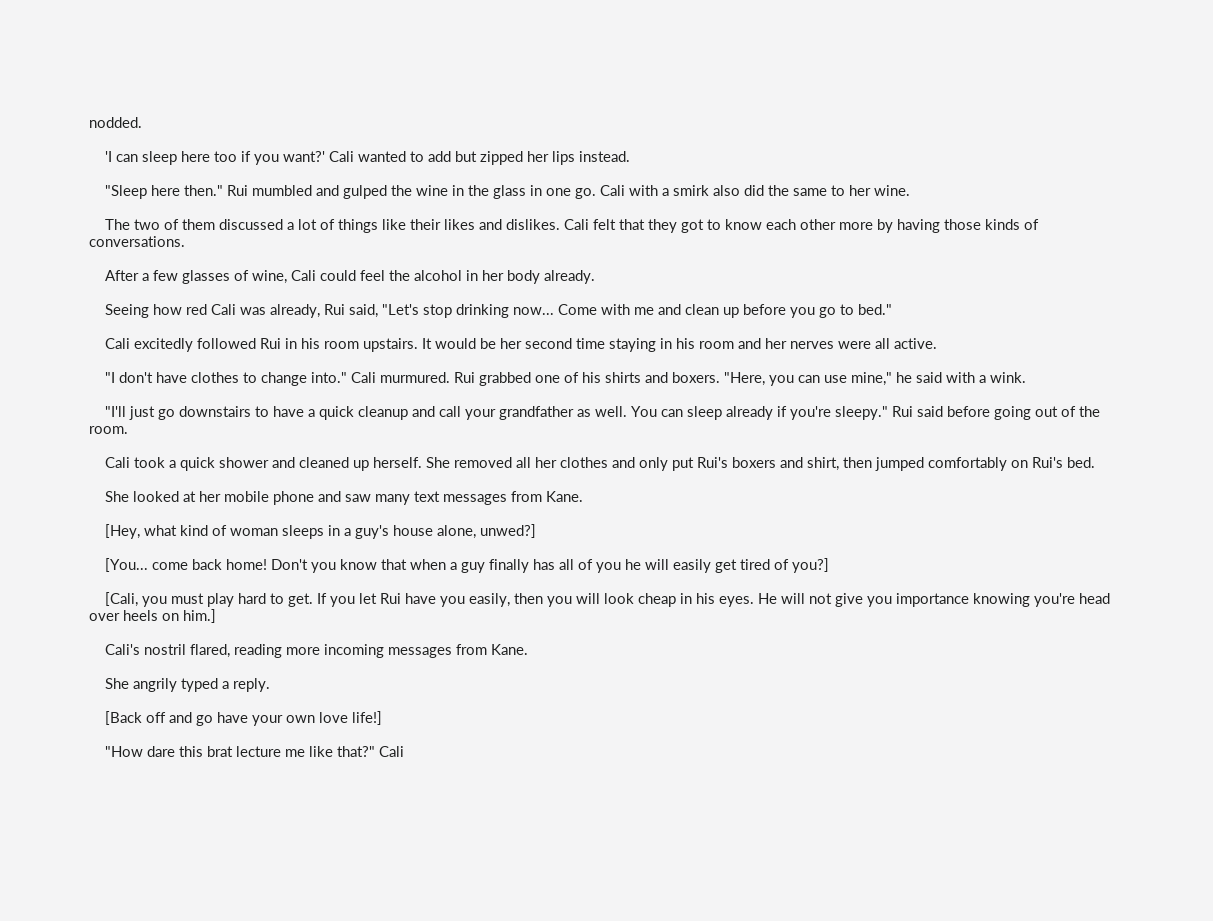nodded.

    'I can sleep here too if you want?' Cali wanted to add but zipped her lips instead.

    "Sleep here then." Rui mumbled and gulped the wine in the glass in one go. Cali with a smirk also did the same to her wine.

    The two of them discussed a lot of things like their likes and dislikes. Cali felt that they got to know each other more by having those kinds of conversations.

    After a few glasses of wine, Cali could feel the alcohol in her body already.

    Seeing how red Cali was already, Rui said, "Let's stop drinking now... Come with me and clean up before you go to bed."

    Cali excitedly followed Rui in his room upstairs. It would be her second time staying in his room and her nerves were all active.

    "I don't have clothes to change into." Cali murmured. Rui grabbed one of his shirts and boxers. "Here, you can use mine," he said with a wink.

    "I'll just go downstairs to have a quick cleanup and call your grandfather as well. You can sleep already if you're sleepy." Rui said before going out of the room.

    Cali took a quick shower and cleaned up herself. She removed all her clothes and only put Rui's boxers and shirt, then jumped comfortably on Rui's bed.

    She looked at her mobile phone and saw many text messages from Kane.

    [Hey, what kind of woman sleeps in a guy's house alone, unwed?]

    [You... come back home! Don't you know that when a guy finally has all of you he will easily get tired of you?]

    [Cali, you must play hard to get. If you let Rui have you easily, then you will look cheap in his eyes. He will not give you importance knowing you're head over heels on him.]

    Cali's nostril flared, reading more incoming messages from Kane.

    She angrily typed a reply.

    [Back off and go have your own love life!]

    "How dare this brat lecture me like that?" Cali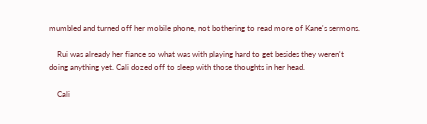mumbled and turned off her mobile phone, not bothering to read more of Kane's sermons.

    Rui was already her fiance so what was with playing hard to get besides they weren't doing anything yet. Cali dozed off to sleep with those thoughts in her head.

    Cali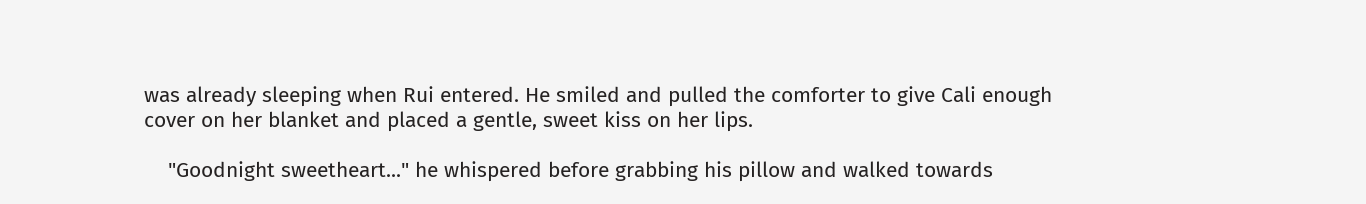was already sleeping when Rui entered. He smiled and pulled the comforter to give Cali enough cover on her blanket and placed a gentle, sweet kiss on her lips.

    "Goodnight sweetheart..." he whispered before grabbing his pillow and walked towards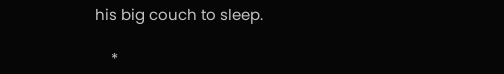his big couch to sleep.

    *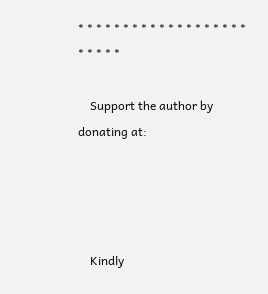* * * * * * * * * * * * * * * * * * * * * * * *

    Support the author by donating at:




    Kindly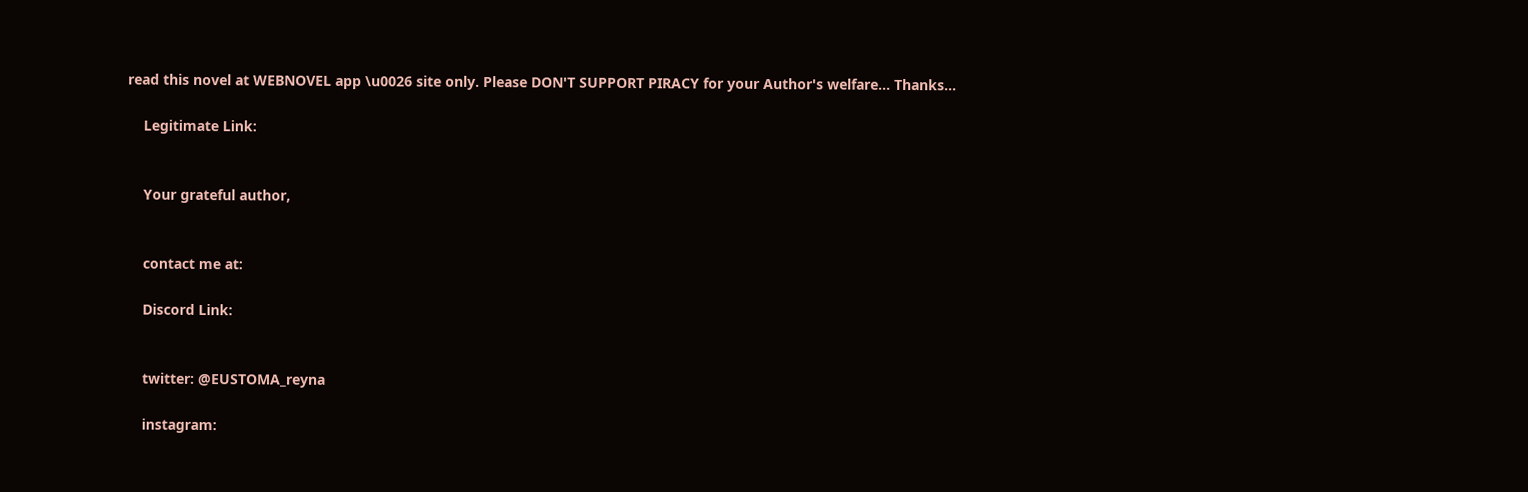read this novel at WEBNOVEL app \u0026 site only. Please DON'T SUPPORT PIRACY for your Author's welfare... Thanks...

    Legitimate Link:


    Your grateful author,


    contact me at:

    Discord Link:


    twitter: @EUSTOMA_reyna

    instagram: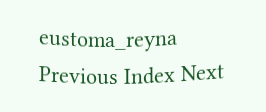eustoma_reyna
Previous Index Next